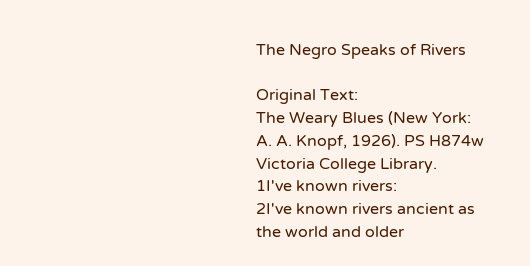The Negro Speaks of Rivers

Original Text:
The Weary Blues (New York: A. A. Knopf, 1926). PS H874w Victoria College Library.
1I've known rivers:
2I've known rivers ancient as the world and older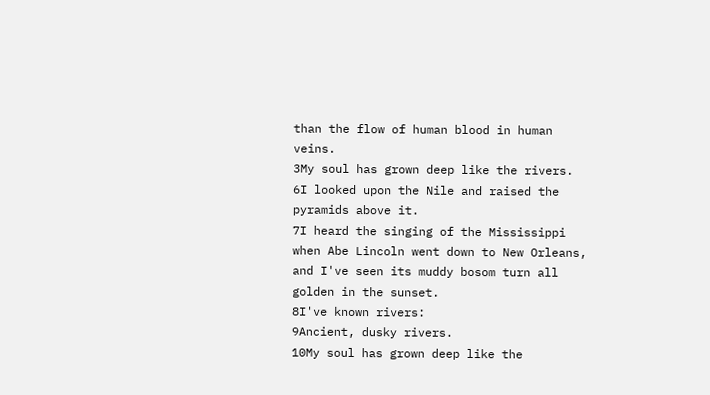than the flow of human blood in human veins.
3My soul has grown deep like the rivers.
6I looked upon the Nile and raised the pyramids above it.
7I heard the singing of the Mississippi when Abe Lincoln went down to New Orleans, and I've seen its muddy bosom turn all golden in the sunset.
8I've known rivers:
9Ancient, dusky rivers.
10My soul has grown deep like the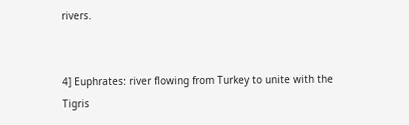rivers.


4] Euphrates: river flowing from Turkey to unite with the Tigris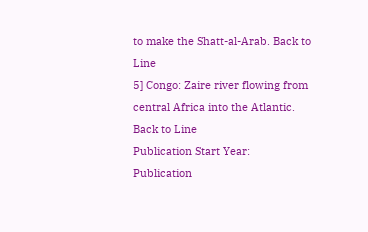to make the Shatt-al-Arab. Back to Line
5] Congo: Zaire river flowing from central Africa into the Atlantic. Back to Line
Publication Start Year:
Publication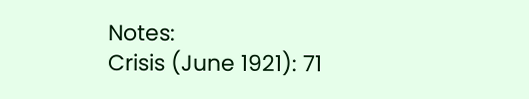Notes:
Crisis (June 1921): 71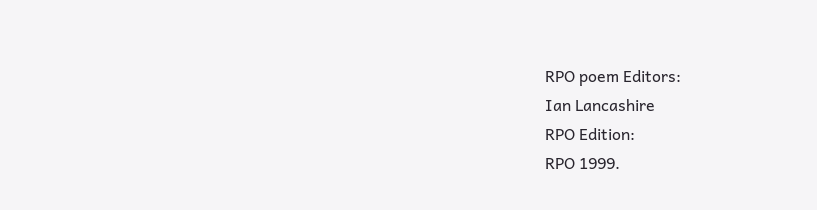RPO poem Editors:
Ian Lancashire
RPO Edition:
RPO 1999.